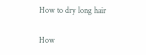How to dry long hair

How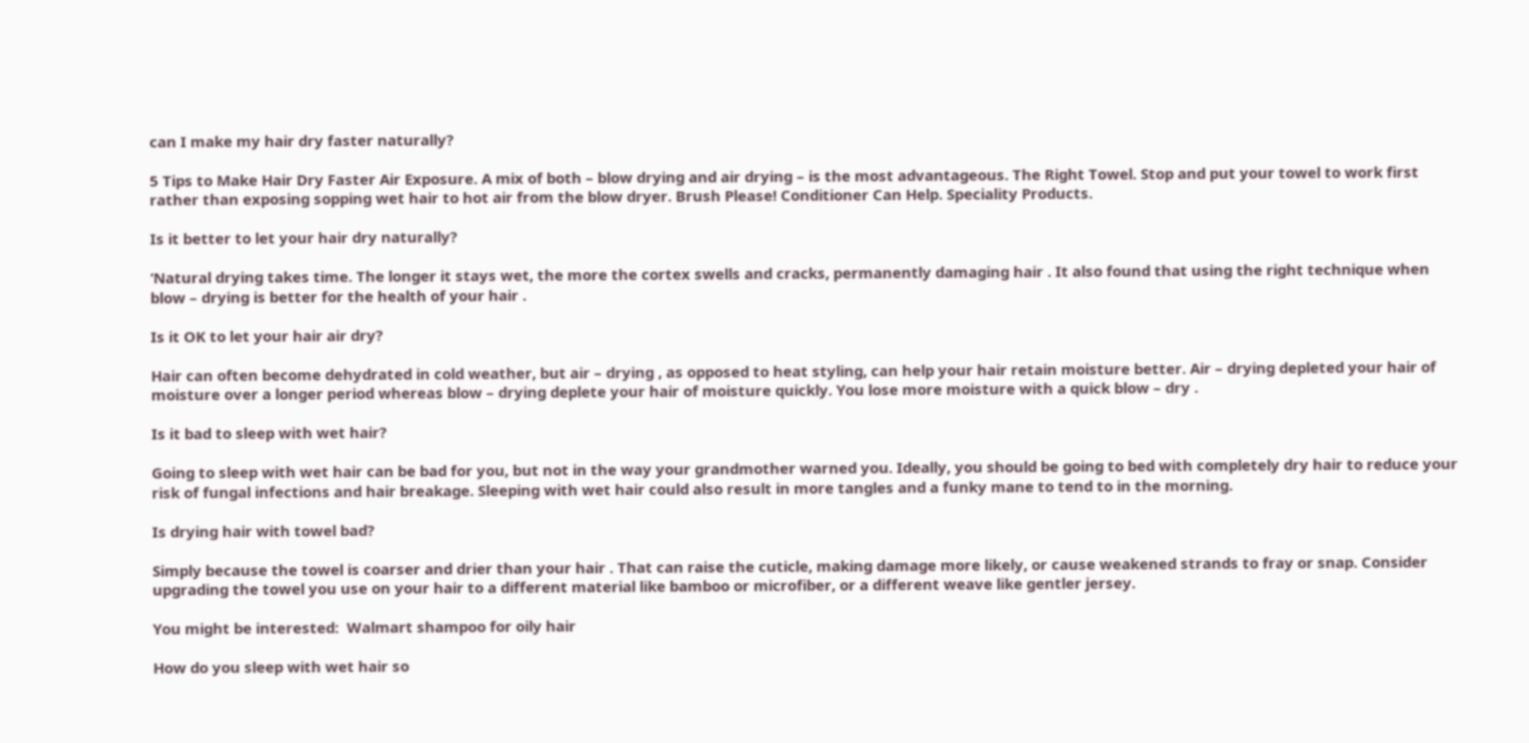can I make my hair dry faster naturally?

5 Tips to Make Hair Dry Faster Air Exposure. A mix of both – blow drying and air drying – is the most advantageous. The Right Towel. Stop and put your towel to work first rather than exposing sopping wet hair to hot air from the blow dryer. Brush Please! Conditioner Can Help. Speciality Products.

Is it better to let your hair dry naturally?

‘Natural drying takes time. The longer it stays wet, the more the cortex swells and cracks, permanently damaging hair . It also found that using the right technique when blow – drying is better for the health of your hair .

Is it OK to let your hair air dry?

Hair can often become dehydrated in cold weather, but air – drying , as opposed to heat styling, can help your hair retain moisture better. Air – drying depleted your hair of moisture over a longer period whereas blow – drying deplete your hair of moisture quickly. You lose more moisture with a quick blow – dry .

Is it bad to sleep with wet hair?

Going to sleep with wet hair can be bad for you, but not in the way your grandmother warned you. Ideally, you should be going to bed with completely dry hair to reduce your risk of fungal infections and hair breakage. Sleeping with wet hair could also result in more tangles and a funky mane to tend to in the morning.

Is drying hair with towel bad?

Simply because the towel is coarser and drier than your hair . That can raise the cuticle, making damage more likely, or cause weakened strands to fray or snap. Consider upgrading the towel you use on your hair to a different material like bamboo or microfiber, or a different weave like gentler jersey.

You might be interested:  Walmart shampoo for oily hair

How do you sleep with wet hair so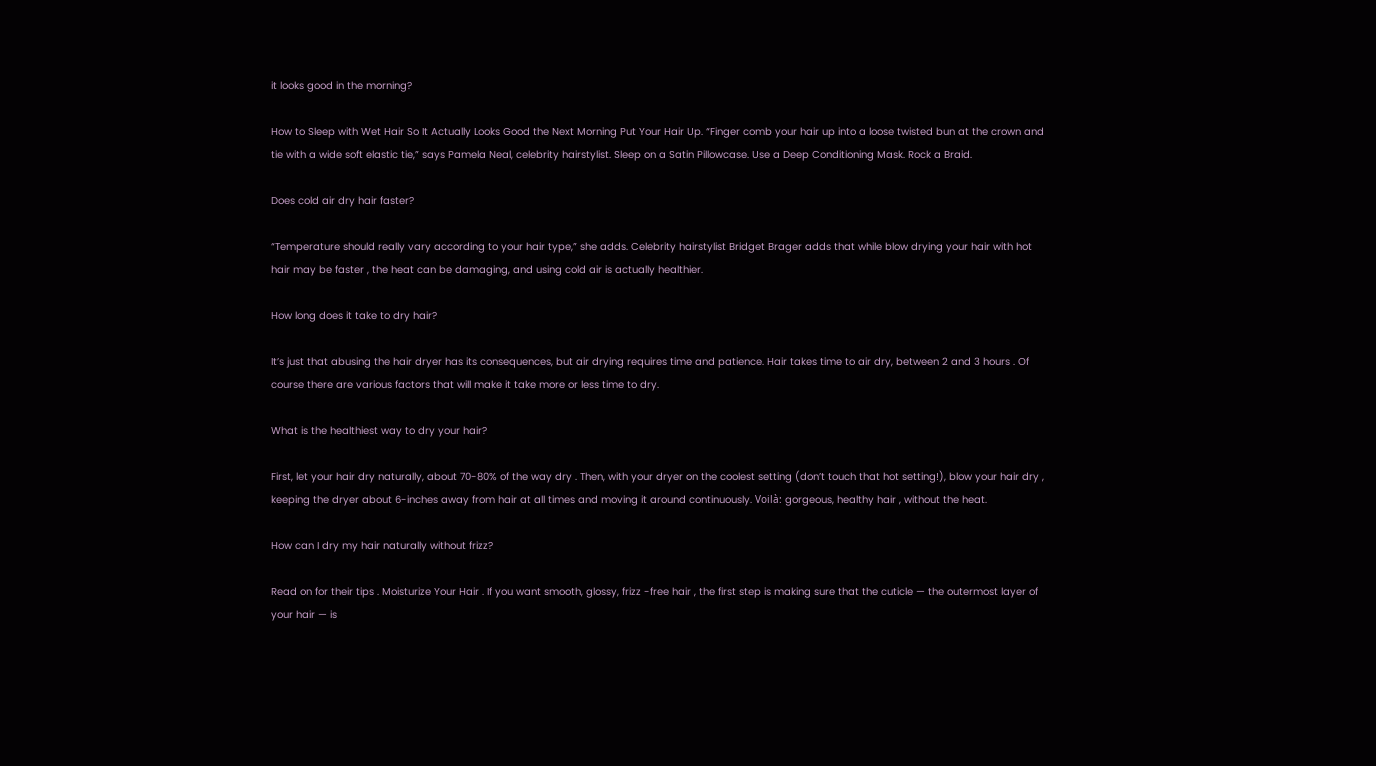it looks good in the morning?

How to Sleep with Wet Hair So It Actually Looks Good the Next Morning Put Your Hair Up. “Finger comb your hair up into a loose twisted bun at the crown and tie with a wide soft elastic tie,” says Pamela Neal, celebrity hairstylist. Sleep on a Satin Pillowcase. Use a Deep Conditioning Mask. Rock a Braid.

Does cold air dry hair faster?

“Temperature should really vary according to your hair type,” she adds. Celebrity hairstylist Bridget Brager adds that while blow drying your hair with hot hair may be faster , the heat can be damaging, and using cold air is actually healthier.

How long does it take to dry hair?

It’s just that abusing the hair dryer has its consequences, but air drying requires time and patience. Hair takes time to air dry, between 2 and 3 hours . Of course there are various factors that will make it take more or less time to dry.

What is the healthiest way to dry your hair?

First, let your hair dry naturally, about 70-80% of the way dry . Then, with your dryer on the coolest setting (don’t touch that hot setting!), blow your hair dry , keeping the dryer about 6-inches away from hair at all times and moving it around continuously. Voilà: gorgeous, healthy hair , without the heat.

How can I dry my hair naturally without frizz?

Read on for their tips . Moisturize Your Hair . If you want smooth, glossy, frizz -free hair , the first step is making sure that the cuticle — the outermost layer of your hair — is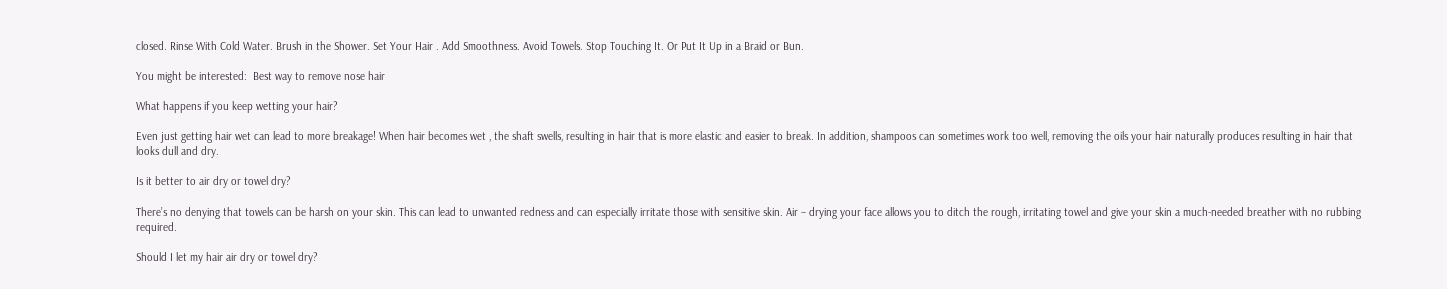closed. Rinse With Cold Water. Brush in the Shower. Set Your Hair . Add Smoothness. Avoid Towels. Stop Touching It. Or Put It Up in a Braid or Bun.

You might be interested:  Best way to remove nose hair

What happens if you keep wetting your hair?

Even just getting hair wet can lead to more breakage! When hair becomes wet , the shaft swells, resulting in hair that is more elastic and easier to break. In addition, shampoos can sometimes work too well, removing the oils your hair naturally produces resulting in hair that looks dull and dry.

Is it better to air dry or towel dry?

There’s no denying that towels can be harsh on your skin. This can lead to unwanted redness and can especially irritate those with sensitive skin. Air – drying your face allows you to ditch the rough, irritating towel and give your skin a much-needed breather with no rubbing required.

Should I let my hair air dry or towel dry?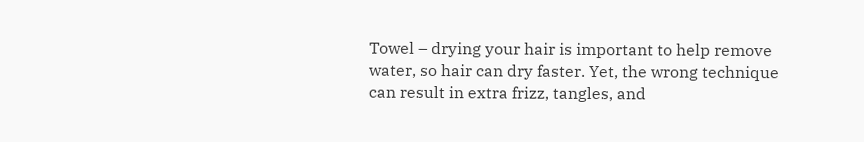Towel – drying your hair is important to help remove water, so hair can dry faster. Yet, the wrong technique can result in extra frizz, tangles, and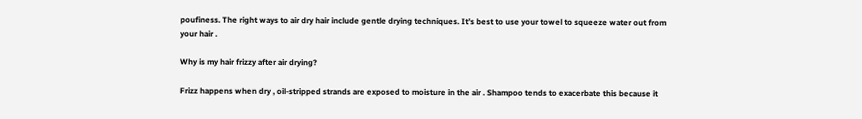poufiness. The right ways to air dry hair include gentle drying techniques. It’s best to use your towel to squeeze water out from your hair .

Why is my hair frizzy after air drying?

Frizz happens when dry , oil-stripped strands are exposed to moisture in the air . Shampoo tends to exacerbate this because it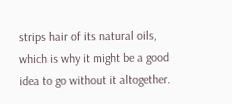strips hair of its natural oils, which is why it might be a good idea to go without it altogether.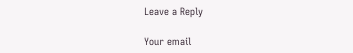Leave a Reply

Your email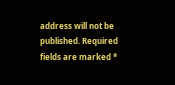address will not be published. Required fields are marked *